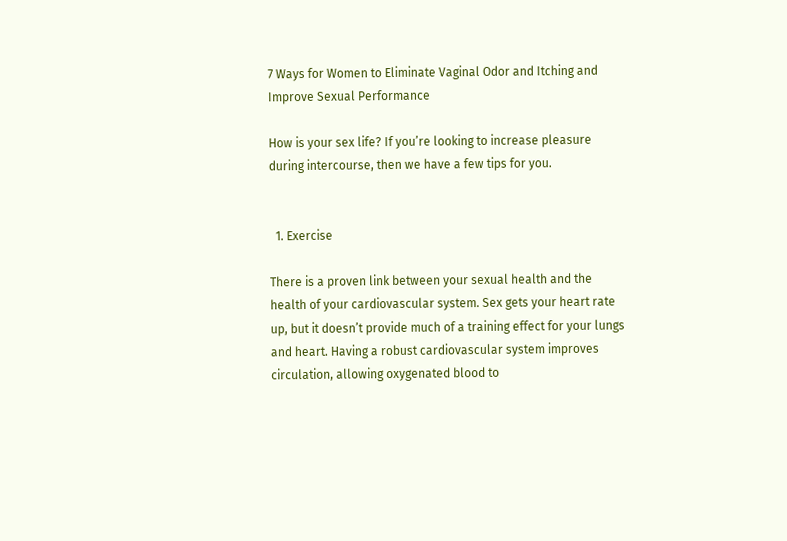7 Ways for Women to Eliminate Vaginal Odor and Itching and Improve Sexual Performance

How is your sex life? If you’re looking to increase pleasure during intercourse, then we have a few tips for you.


  1. Exercise

There is a proven link between your sexual health and the health of your cardiovascular system. Sex gets your heart rate up, but it doesn’t provide much of a training effect for your lungs and heart. Having a robust cardiovascular system improves circulation, allowing oxygenated blood to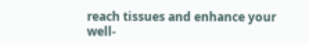reach tissues and enhance your well-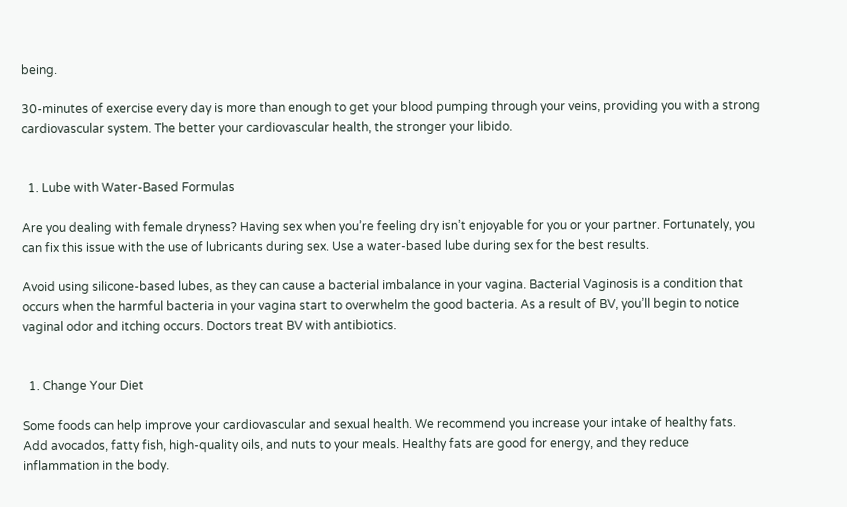being.

30-minutes of exercise every day is more than enough to get your blood pumping through your veins, providing you with a strong cardiovascular system. The better your cardiovascular health, the stronger your libido.


  1. Lube with Water-Based Formulas

Are you dealing with female dryness? Having sex when you’re feeling dry isn’t enjoyable for you or your partner. Fortunately, you can fix this issue with the use of lubricants during sex. Use a water-based lube during sex for the best results.

Avoid using silicone-based lubes, as they can cause a bacterial imbalance in your vagina. Bacterial Vaginosis is a condition that occurs when the harmful bacteria in your vagina start to overwhelm the good bacteria. As a result of BV, you’ll begin to notice vaginal odor and itching occurs. Doctors treat BV with antibiotics.


  1. Change Your Diet

Some foods can help improve your cardiovascular and sexual health. We recommend you increase your intake of healthy fats. Add avocados, fatty fish, high-quality oils, and nuts to your meals. Healthy fats are good for energy, and they reduce inflammation in the body.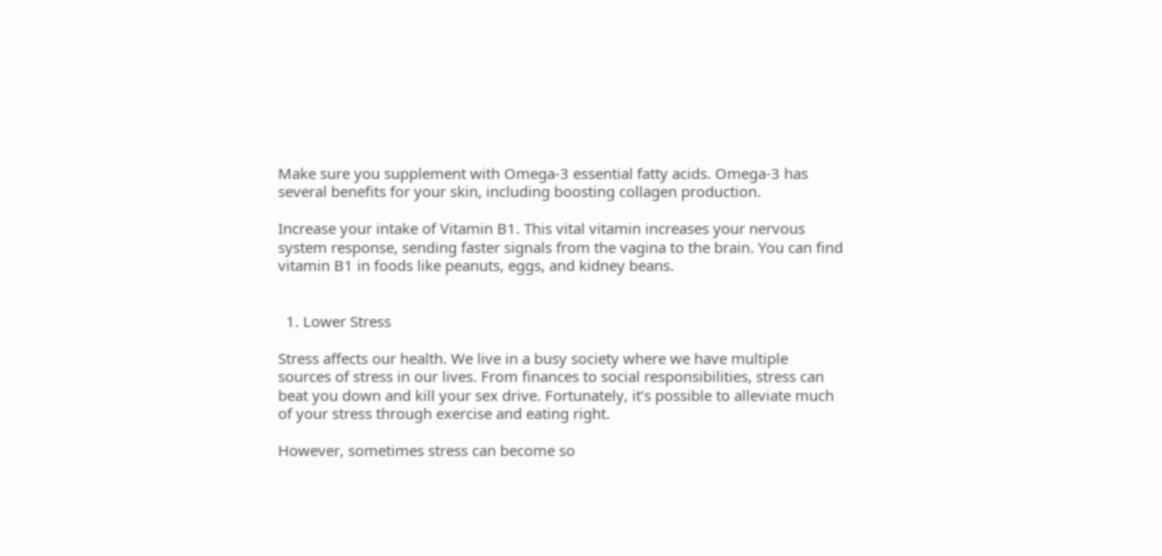Make sure you supplement with Omega-3 essential fatty acids. Omega-3 has several benefits for your skin, including boosting collagen production.

Increase your intake of Vitamin B1. This vital vitamin increases your nervous system response, sending faster signals from the vagina to the brain. You can find vitamin B1 in foods like peanuts, eggs, and kidney beans.


  1. Lower Stress

Stress affects our health. We live in a busy society where we have multiple sources of stress in our lives. From finances to social responsibilities, stress can beat you down and kill your sex drive. Fortunately, it’s possible to alleviate much of your stress through exercise and eating right.

However, sometimes stress can become so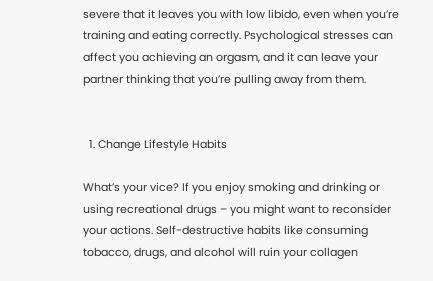severe that it leaves you with low libido, even when you’re training and eating correctly. Psychological stresses can affect you achieving an orgasm, and it can leave your partner thinking that you’re pulling away from them.


  1. Change Lifestyle Habits

What’s your vice? If you enjoy smoking and drinking or using recreational drugs – you might want to reconsider your actions. Self-destructive habits like consuming tobacco, drugs, and alcohol will ruin your collagen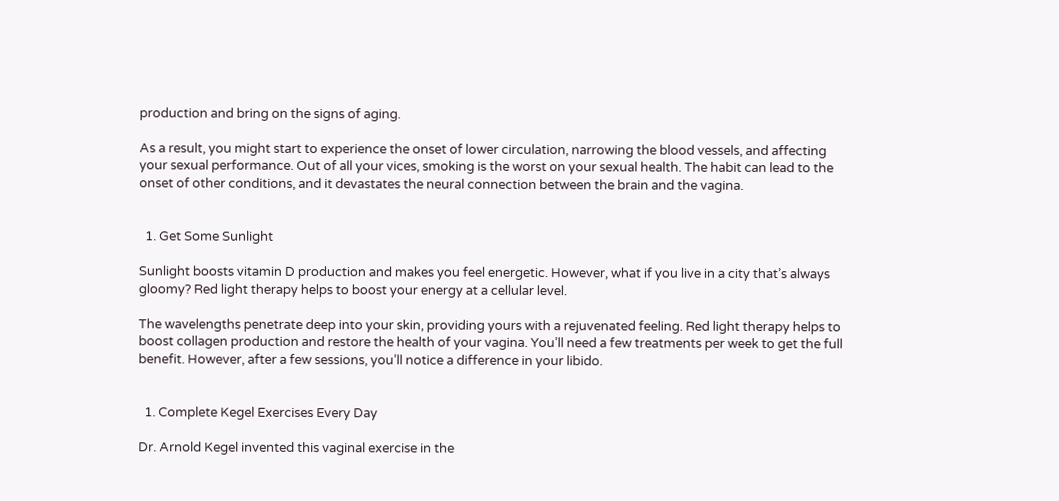production and bring on the signs of aging.

As a result, you might start to experience the onset of lower circulation, narrowing the blood vessels, and affecting your sexual performance. Out of all your vices, smoking is the worst on your sexual health. The habit can lead to the onset of other conditions, and it devastates the neural connection between the brain and the vagina.


  1. Get Some Sunlight

Sunlight boosts vitamin D production and makes you feel energetic. However, what if you live in a city that’s always gloomy? Red light therapy helps to boost your energy at a cellular level.

The wavelengths penetrate deep into your skin, providing yours with a rejuvenated feeling. Red light therapy helps to boost collagen production and restore the health of your vagina. You’ll need a few treatments per week to get the full benefit. However, after a few sessions, you’ll notice a difference in your libido.


  1. Complete Kegel Exercises Every Day

Dr. Arnold Kegel invented this vaginal exercise in the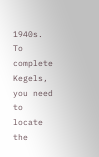1940s. To complete Kegels, you need to locate the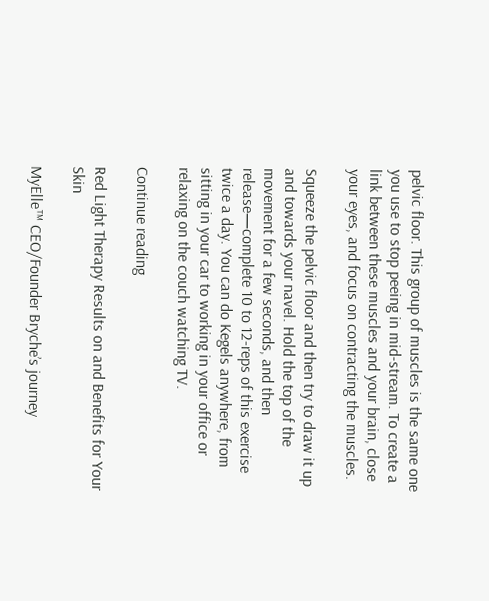pelvic floor. This group of muscles is the same one you use to stop peeing in mid-stream. To create a link between these muscles and your brain, close your eyes, and focus on contracting the muscles.

Squeeze the pelvic floor and then try to draw it up and towards your navel. Hold the top of the movement for a few seconds, and then release—complete 10 to 12-reps of this exercise twice a day. You can do Kegels anywhere, from sitting in your car to working in your office or relaxing on the couch watching TV.

Continue reading

Red Light Therapy Results on and Benefits for Your Skin

MyElle™ CEO/Founder Bryche’s journey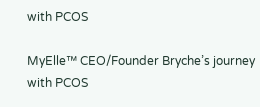with PCOS

MyElle™ CEO/Founder Bryche’s journey with PCOS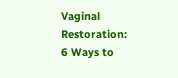Vaginal Restoration: 6 Ways to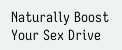Naturally Boost Your Sex Drive